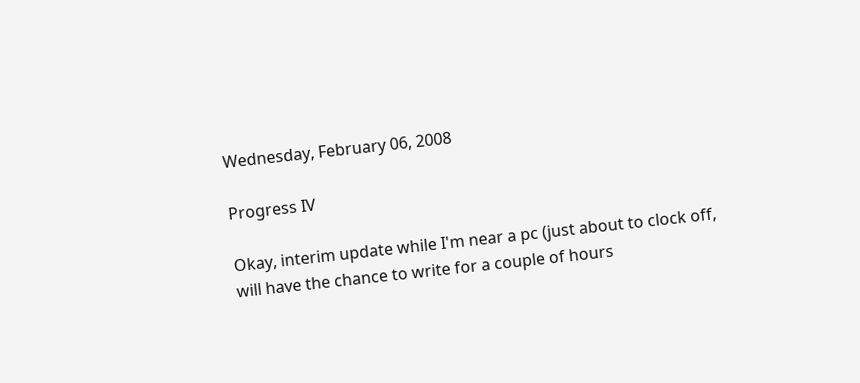Wednesday, February 06, 2008

Progress IV

Okay, interim update while I'm near a pc (just about to clock off, will have the chance to write for a couple of hours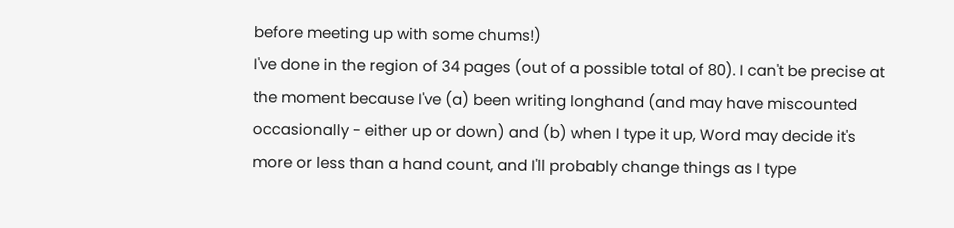before meeting up with some chums!)
I've done in the region of 34 pages (out of a possible total of 80). I can't be precise at the moment because I've (a) been writing longhand (and may have miscounted occasionally - either up or down) and (b) when I type it up, Word may decide it's more or less than a hand count, and I'll probably change things as I type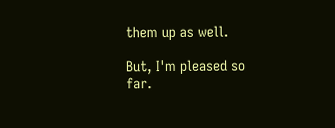them up as well.

But, I'm pleased so far.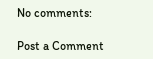No comments:

Post a Comment